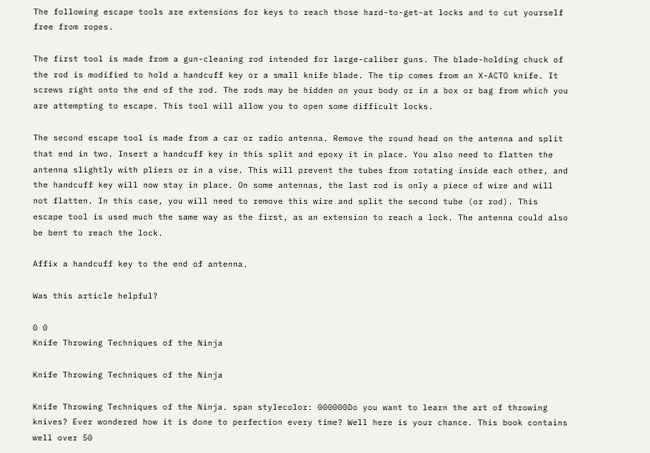The following escape tools are extensions for keys to reach those hard-to-get-at locks and to cut yourself free from ropes.

The first tool is made from a gun-cleaning rod intended for large-caliber guns. The blade-holding chuck of the rod is modified to hold a handcuff key or a small knife blade. The tip comes from an X-ACTO knife. It screws right onto the end of the rod. The rods may be hidden on your body or in a box or bag from which you are attempting to escape. This tool will allow you to open some difficult locks.

The second escape tool is made from a car or radio antenna. Remove the round head on the antenna and split that end in two. Insert a handcuff key in this split and epoxy it in place. You also need to flatten the antenna slightly with pliers or in a vise. This will prevent the tubes from rotating inside each other, and the handcuff key will now stay in place. On some antennas, the last rod is only a piece of wire and will not flatten. In this case, you will need to remove this wire and split the second tube (or rod). This escape tool is used much the same way as the first, as an extension to reach a lock. The antenna could also be bent to reach the lock.

Affix a handcuff key to the end of antenna.

Was this article helpful?

0 0
Knife Throwing Techniques of the Ninja

Knife Throwing Techniques of the Ninja

Knife Throwing Techniques of the Ninja. span stylecolor: 000000Do you want to learn the art of throwing knives? Ever wondered how it is done to perfection every time? Well here is your chance. This book contains well over 50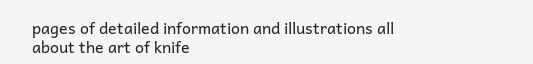pages of detailed information and illustrations all about the art of knife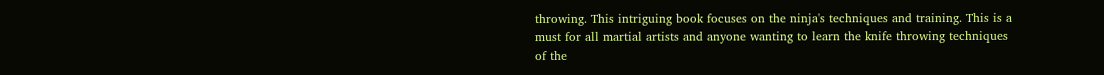throwing. This intriguing book focuses on the ninja's techniques and training. This is a must for all martial artists and anyone wanting to learn the knife throwing techniques of the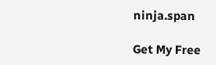ninja.span

Get My Free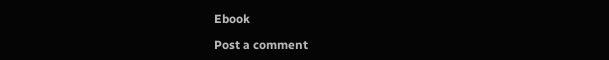Ebook

Post a comment